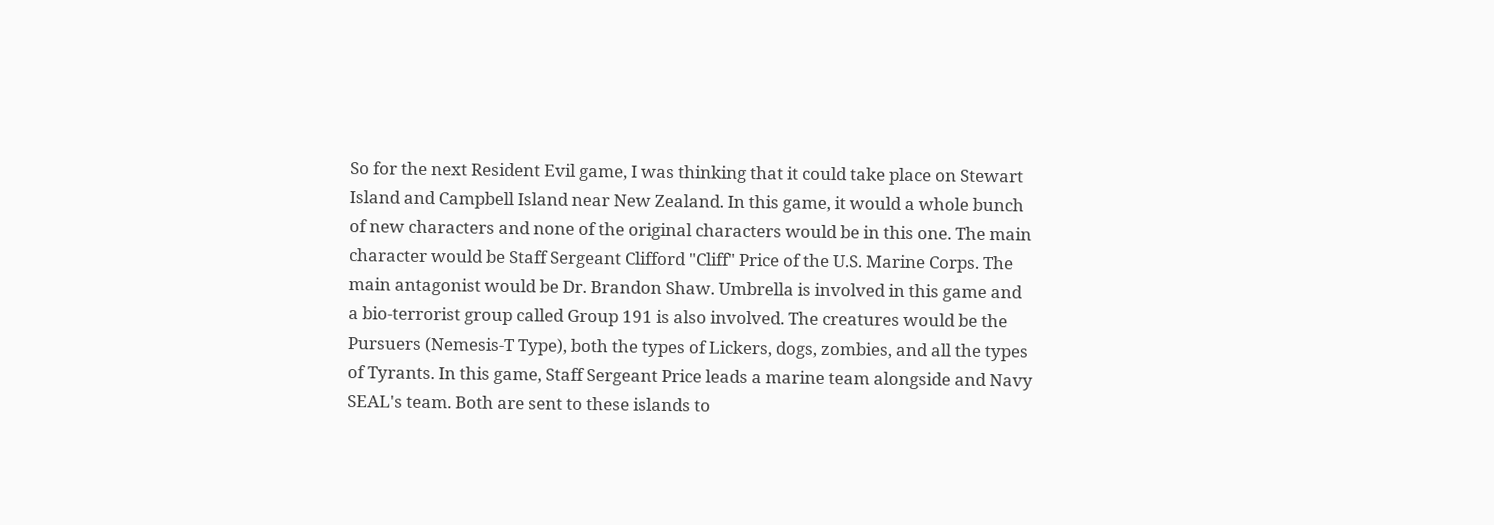So for the next Resident Evil game, I was thinking that it could take place on Stewart Island and Campbell Island near New Zealand. In this game, it would a whole bunch of new characters and none of the original characters would be in this one. The main character would be Staff Sergeant Clifford "Cliff" Price of the U.S. Marine Corps. The main antagonist would be Dr. Brandon Shaw. Umbrella is involved in this game and a bio-terrorist group called Group 191 is also involved. The creatures would be the Pursuers (Nemesis-T Type), both the types of Lickers, dogs, zombies, and all the types of Tyrants. In this game, Staff Sergeant Price leads a marine team alongside and Navy SEAL's team. Both are sent to these islands to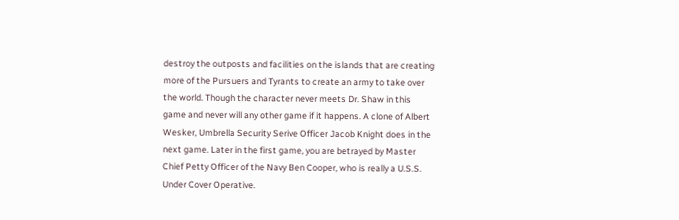destroy the outposts and facilities on the islands that are creating more of the Pursuers and Tyrants to create an army to take over the world. Though the character never meets Dr. Shaw in this game and never will any other game if it happens. A clone of Albert Wesker, Umbrella Security Serive Officer Jacob Knight does in the next game. Later in the first game, you are betrayed by Master Chief Petty Officer of the Navy Ben Cooper, who is really a U.S.S. Under Cover Operative.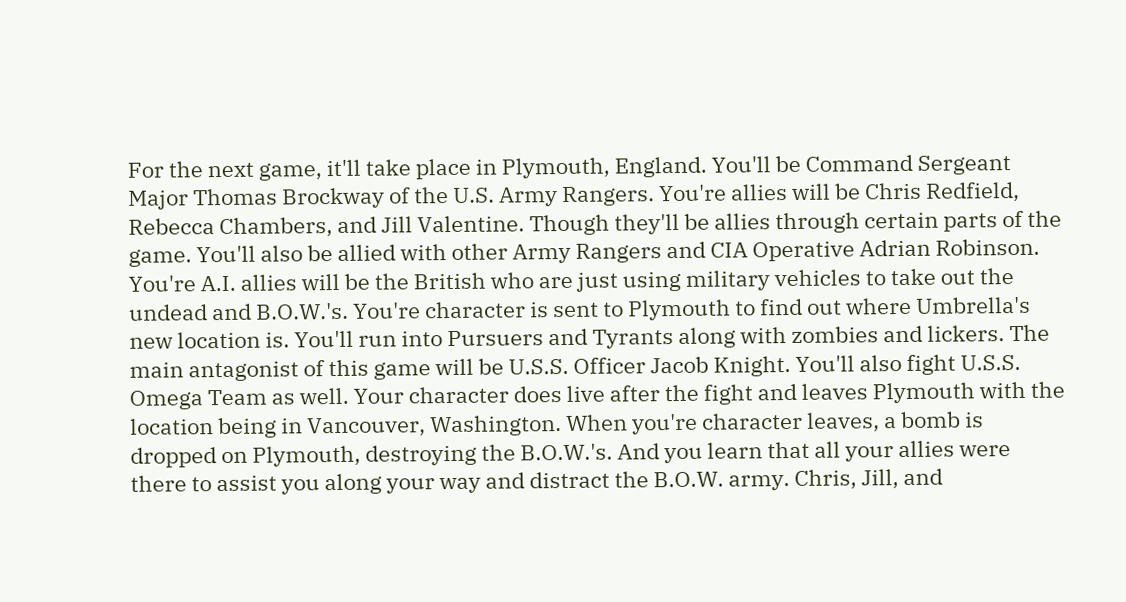For the next game, it'll take place in Plymouth, England. You'll be Command Sergeant Major Thomas Brockway of the U.S. Army Rangers. You're allies will be Chris Redfield, Rebecca Chambers, and Jill Valentine. Though they'll be allies through certain parts of the game. You'll also be allied with other Army Rangers and CIA Operative Adrian Robinson. You're A.I. allies will be the British who are just using military vehicles to take out the undead and B.O.W.'s. You're character is sent to Plymouth to find out where Umbrella's new location is. You'll run into Pursuers and Tyrants along with zombies and lickers. The main antagonist of this game will be U.S.S. Officer Jacob Knight. You'll also fight U.S.S. Omega Team as well. Your character does live after the fight and leaves Plymouth with the location being in Vancouver, Washington. When you're character leaves, a bomb is dropped on Plymouth, destroying the B.O.W.'s. And you learn that all your allies were there to assist you along your way and distract the B.O.W. army. Chris, Jill, and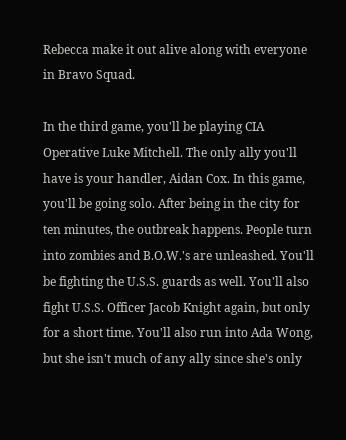Rebecca make it out alive along with everyone in Bravo Squad.

In the third game, you'll be playing CIA Operative Luke Mitchell. The only ally you'll have is your handler, Aidan Cox. In this game, you'll be going solo. After being in the city for ten minutes, the outbreak happens. People turn into zombies and B.O.W.'s are unleashed. You'll be fighting the U.S.S. guards as well. You'll also fight U.S.S. Officer Jacob Knight again, but only for a short time. You'll also run into Ada Wong, but she isn't much of any ally since she's only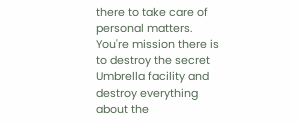there to take care of personal matters. You're mission there is to destroy the secret Umbrella facility and destroy everything about the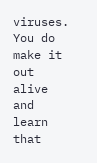viruses. You do make it out alive and learn that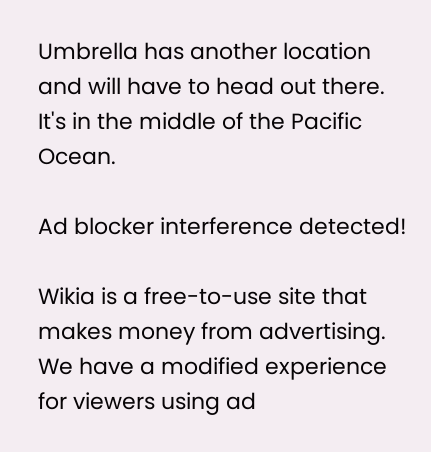Umbrella has another location and will have to head out there. It's in the middle of the Pacific Ocean.

Ad blocker interference detected!

Wikia is a free-to-use site that makes money from advertising. We have a modified experience for viewers using ad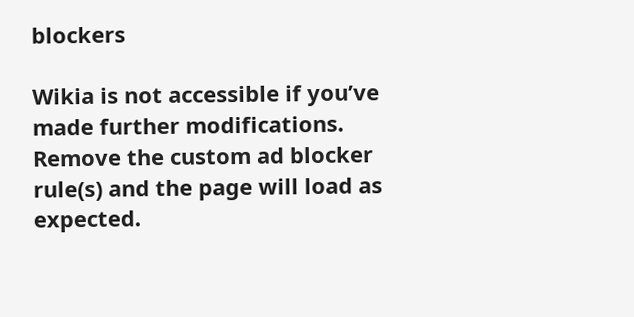blockers

Wikia is not accessible if you’ve made further modifications. Remove the custom ad blocker rule(s) and the page will load as expected.